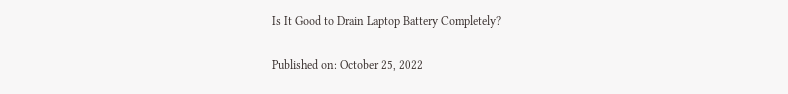Is It Good to Drain Laptop Battery Completely?

Published on: October 25, 2022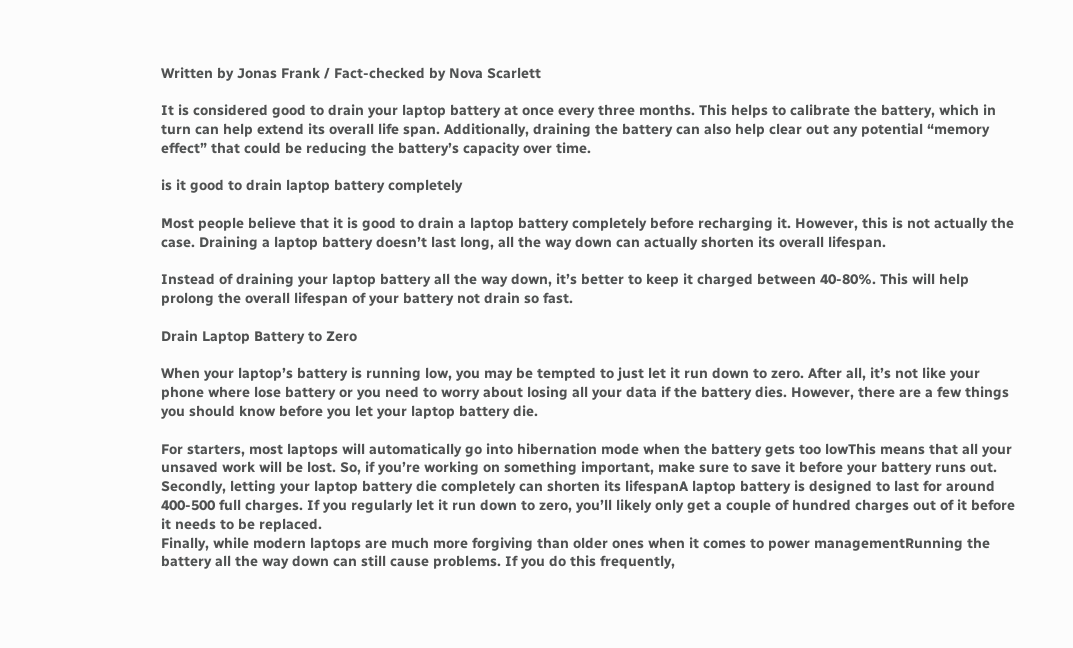Written by Jonas Frank / Fact-checked by Nova Scarlett

It is considered good to drain your laptop battery at once every three months. This helps to calibrate the battery, which in turn can help extend its overall life span. Additionally, draining the battery can also help clear out any potential “memory effect” that could be reducing the battery’s capacity over time.

is it good to drain laptop battery completely

Most people believe that it is good to drain a laptop battery completely before recharging it. However, this is not actually the case. Draining a laptop battery doesn’t last long, all the way down can actually shorten its overall lifespan.

Instead of draining your laptop battery all the way down, it’s better to keep it charged between 40-80%. This will help prolong the overall lifespan of your battery not drain so fast.

Drain Laptop Battery to Zero

When your laptop’s battery is running low, you may be tempted to just let it run down to zero. After all, it’s not like your phone where lose battery or you need to worry about losing all your data if the battery dies. However, there are a few things you should know before you let your laptop battery die.

For starters, most laptops will automatically go into hibernation mode when the battery gets too lowThis means that all your unsaved work will be lost. So, if you’re working on something important, make sure to save it before your battery runs out.
Secondly, letting your laptop battery die completely can shorten its lifespanA laptop battery is designed to last for around 400-500 full charges. If you regularly let it run down to zero, you’ll likely only get a couple of hundred charges out of it before it needs to be replaced.
Finally, while modern laptops are much more forgiving than older ones when it comes to power managementRunning the battery all the way down can still cause problems. If you do this frequently,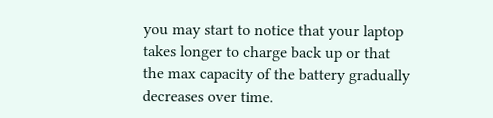you may start to notice that your laptop takes longer to charge back up or that the max capacity of the battery gradually decreases over time.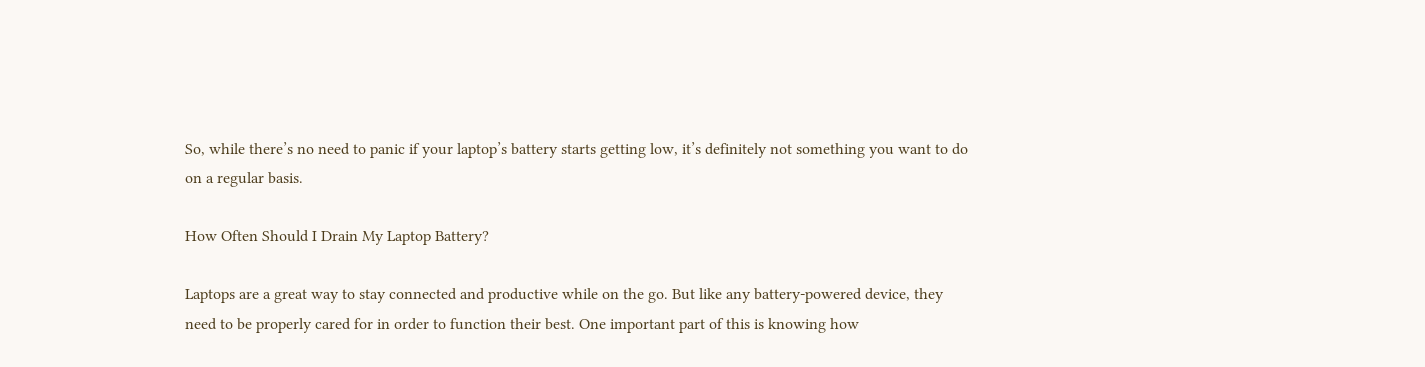So, while there’s no need to panic if your laptop’s battery starts getting low, it’s definitely not something you want to do on a regular basis.

How Often Should I Drain My Laptop Battery?

Laptops are a great way to stay connected and productive while on the go. But like any battery-powered device, they need to be properly cared for in order to function their best. One important part of this is knowing how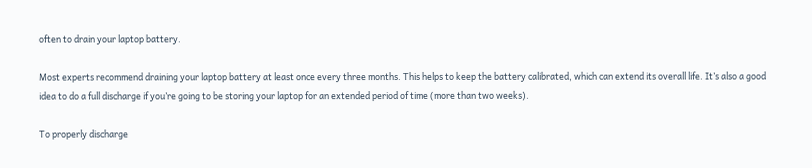often to drain your laptop battery.

Most experts recommend draining your laptop battery at least once every three months. This helps to keep the battery calibrated, which can extend its overall life. It’s also a good idea to do a full discharge if you’re going to be storing your laptop for an extended period of time (more than two weeks).

To properly discharge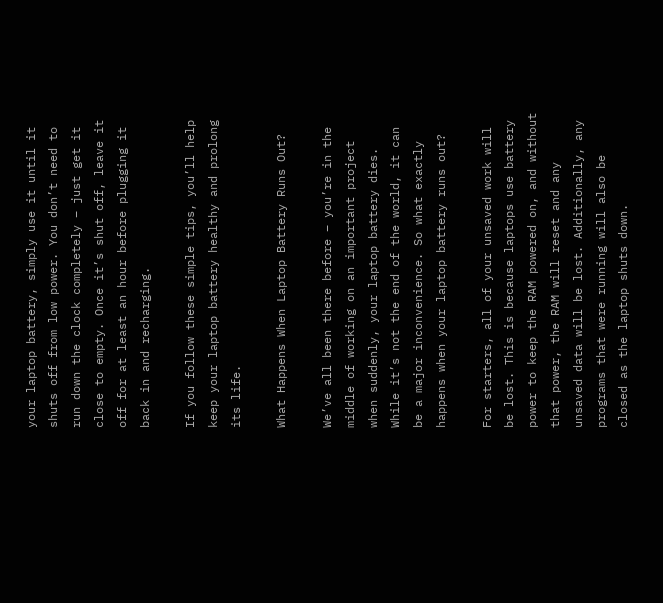your laptop battery, simply use it until it shuts off from low power. You don’t need to run down the clock completely – just get it close to empty. Once it’s shut off, leave it off for at least an hour before plugging it back in and recharging.

If you follow these simple tips, you’ll help keep your laptop battery healthy and prolong its life.

What Happens When Laptop Battery Runs Out?

We’ve all been there before – you’re in the middle of working on an important project when suddenly, your laptop battery dies. While it’s not the end of the world, it can be a major inconvenience. So what exactly happens when your laptop battery runs out?

For starters, all of your unsaved work will be lost. This is because laptops use battery power to keep the RAM powered on, and without that power, the RAM will reset and any unsaved data will be lost. Additionally, any programs that were running will also be closed as the laptop shuts down.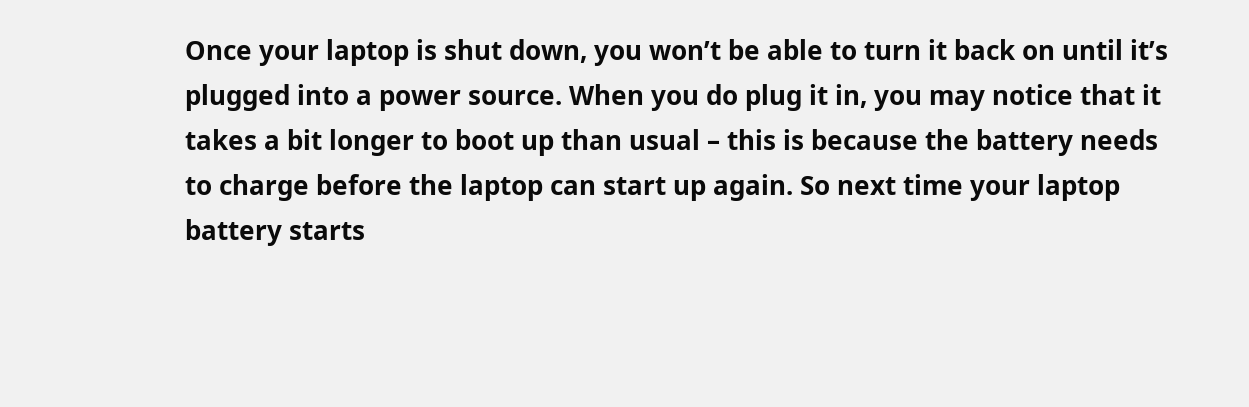Once your laptop is shut down, you won’t be able to turn it back on until it’s plugged into a power source. When you do plug it in, you may notice that it takes a bit longer to boot up than usual – this is because the battery needs to charge before the laptop can start up again. So next time your laptop battery starts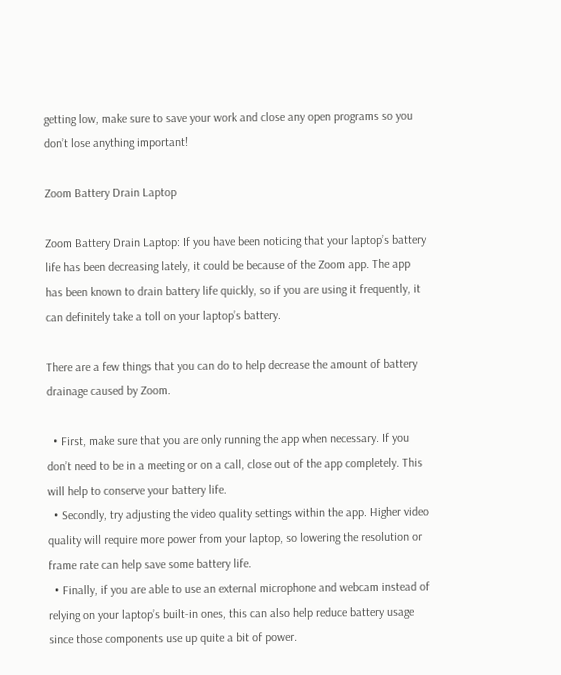getting low, make sure to save your work and close any open programs so you don’t lose anything important!

Zoom Battery Drain Laptop

Zoom Battery Drain Laptop: If you have been noticing that your laptop’s battery life has been decreasing lately, it could be because of the Zoom app. The app has been known to drain battery life quickly, so if you are using it frequently, it can definitely take a toll on your laptop’s battery.

There are a few things that you can do to help decrease the amount of battery drainage caused by Zoom.

  • First, make sure that you are only running the app when necessary. If you don’t need to be in a meeting or on a call, close out of the app completely. This will help to conserve your battery life.
  • Secondly, try adjusting the video quality settings within the app. Higher video quality will require more power from your laptop, so lowering the resolution or frame rate can help save some battery life.
  • Finally, if you are able to use an external microphone and webcam instead of relying on your laptop’s built-in ones, this can also help reduce battery usage since those components use up quite a bit of power.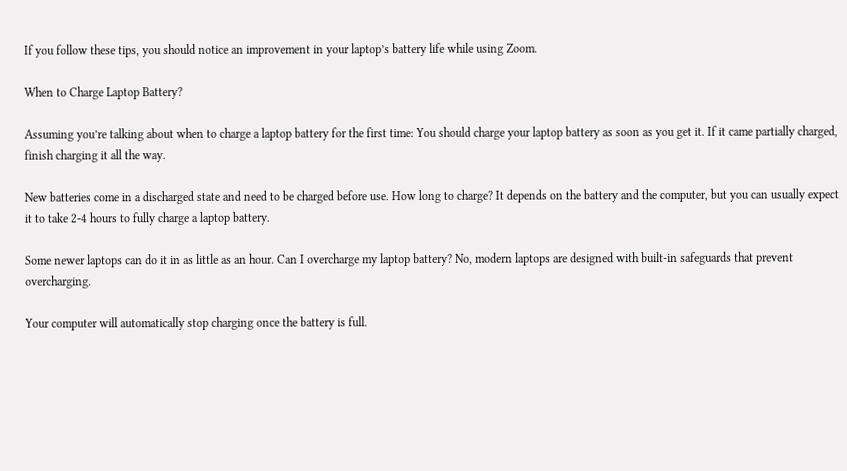If you follow these tips, you should notice an improvement in your laptop’s battery life while using Zoom.

When to Charge Laptop Battery?

Assuming you’re talking about when to charge a laptop battery for the first time: You should charge your laptop battery as soon as you get it. If it came partially charged, finish charging it all the way.

New batteries come in a discharged state and need to be charged before use. How long to charge? It depends on the battery and the computer, but you can usually expect it to take 2-4 hours to fully charge a laptop battery.

Some newer laptops can do it in as little as an hour. Can I overcharge my laptop battery? No, modern laptops are designed with built-in safeguards that prevent overcharging.

Your computer will automatically stop charging once the battery is full.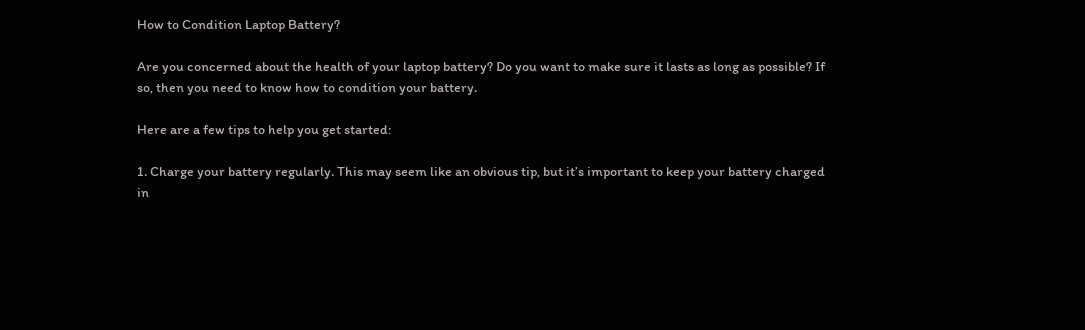How to Condition Laptop Battery?

Are you concerned about the health of your laptop battery? Do you want to make sure it lasts as long as possible? If so, then you need to know how to condition your battery.

Here are a few tips to help you get started:

1. Charge your battery regularly. This may seem like an obvious tip, but it’s important to keep your battery charged in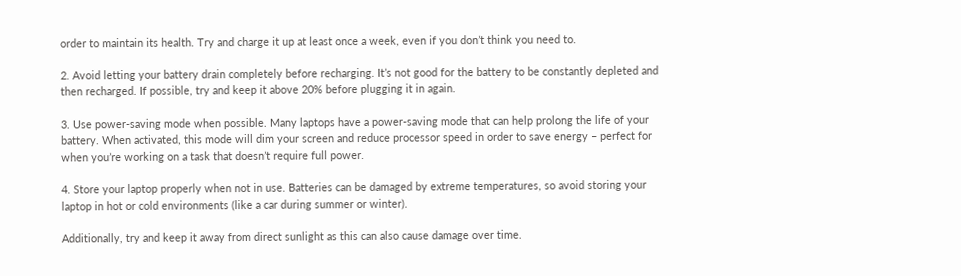order to maintain its health. Try and charge it up at least once a week, even if you don’t think you need to.

2. Avoid letting your battery drain completely before recharging. It’s not good for the battery to be constantly depleted and then recharged. If possible, try and keep it above 20% before plugging it in again.

3. Use power-saving mode when possible. Many laptops have a power-saving mode that can help prolong the life of your battery. When activated, this mode will dim your screen and reduce processor speed in order to save energy – perfect for when you’re working on a task that doesn’t require full power.

4. Store your laptop properly when not in use. Batteries can be damaged by extreme temperatures, so avoid storing your laptop in hot or cold environments (like a car during summer or winter).

Additionally, try and keep it away from direct sunlight as this can also cause damage over time.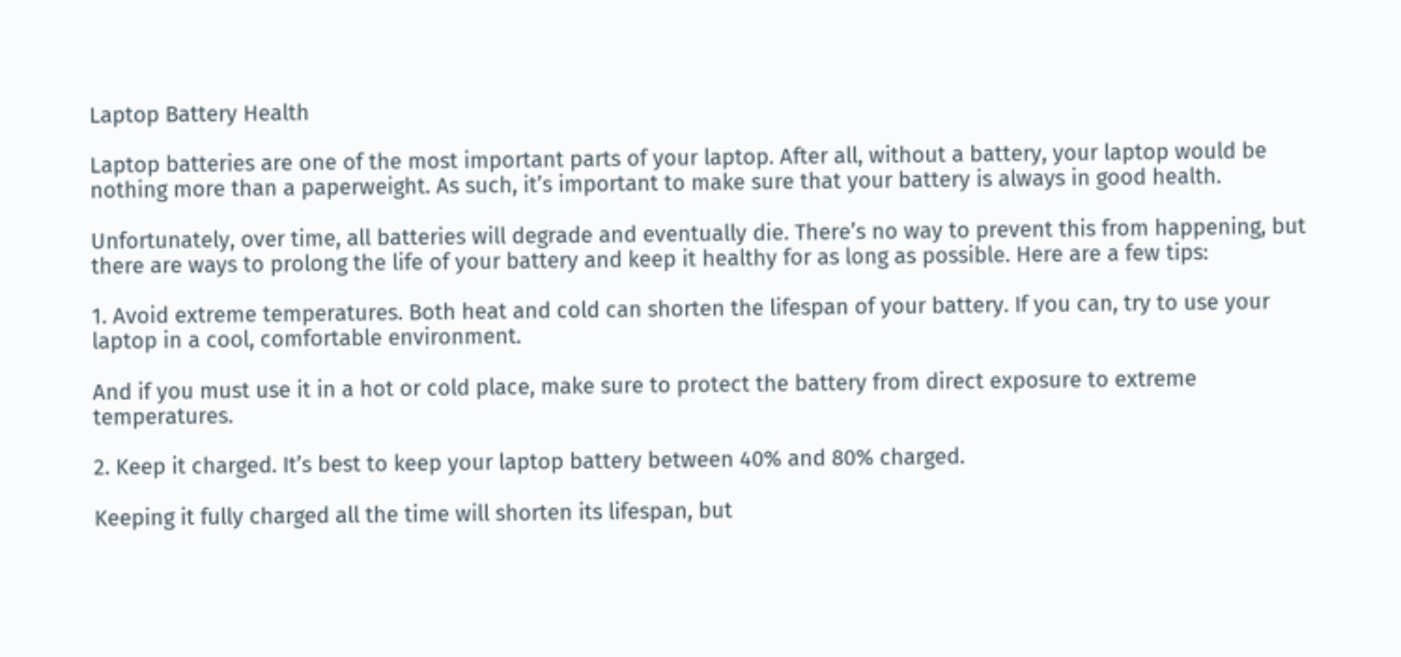Laptop Battery Health

Laptop batteries are one of the most important parts of your laptop. After all, without a battery, your laptop would be nothing more than a paperweight. As such, it’s important to make sure that your battery is always in good health.

Unfortunately, over time, all batteries will degrade and eventually die. There’s no way to prevent this from happening, but there are ways to prolong the life of your battery and keep it healthy for as long as possible. Here are a few tips:

1. Avoid extreme temperatures. Both heat and cold can shorten the lifespan of your battery. If you can, try to use your laptop in a cool, comfortable environment.

And if you must use it in a hot or cold place, make sure to protect the battery from direct exposure to extreme temperatures.

2. Keep it charged. It’s best to keep your laptop battery between 40% and 80% charged.

Keeping it fully charged all the time will shorten its lifespan, but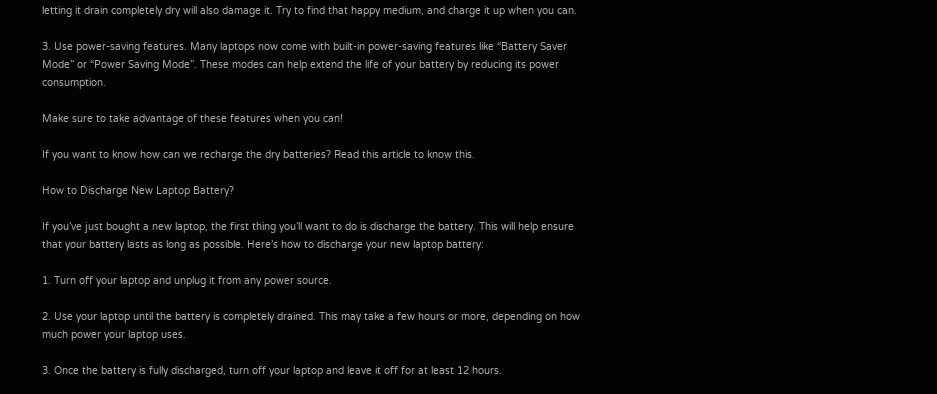letting it drain completely dry will also damage it. Try to find that happy medium, and charge it up when you can.

3. Use power-saving features. Many laptops now come with built-in power-saving features like “Battery Saver Mode” or “Power Saving Mode”. These modes can help extend the life of your battery by reducing its power consumption.

Make sure to take advantage of these features when you can!

If you want to know how can we recharge the dry batteries? Read this article to know this.

How to Discharge New Laptop Battery?

If you’ve just bought a new laptop, the first thing you’ll want to do is discharge the battery. This will help ensure that your battery lasts as long as possible. Here’s how to discharge your new laptop battery:

1. Turn off your laptop and unplug it from any power source.

2. Use your laptop until the battery is completely drained. This may take a few hours or more, depending on how much power your laptop uses.

3. Once the battery is fully discharged, turn off your laptop and leave it off for at least 12 hours.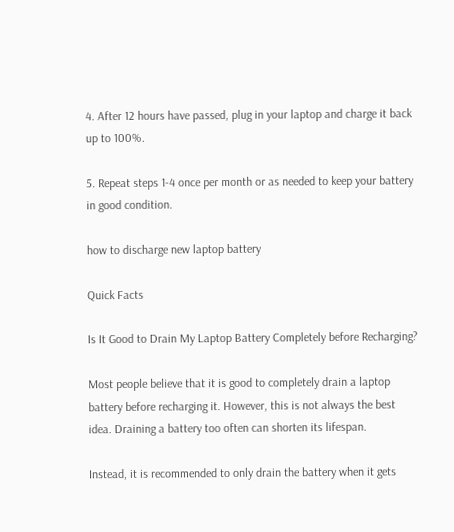4. After 12 hours have passed, plug in your laptop and charge it back up to 100%.

5. Repeat steps 1-4 once per month or as needed to keep your battery in good condition.

how to discharge new laptop battery

Quick Facts

Is It Good to Drain My Laptop Battery Completely before Recharging?

Most people believe that it is good to completely drain a laptop battery before recharging it. However, this is not always the best idea. Draining a battery too often can shorten its lifespan.

Instead, it is recommended to only drain the battery when it gets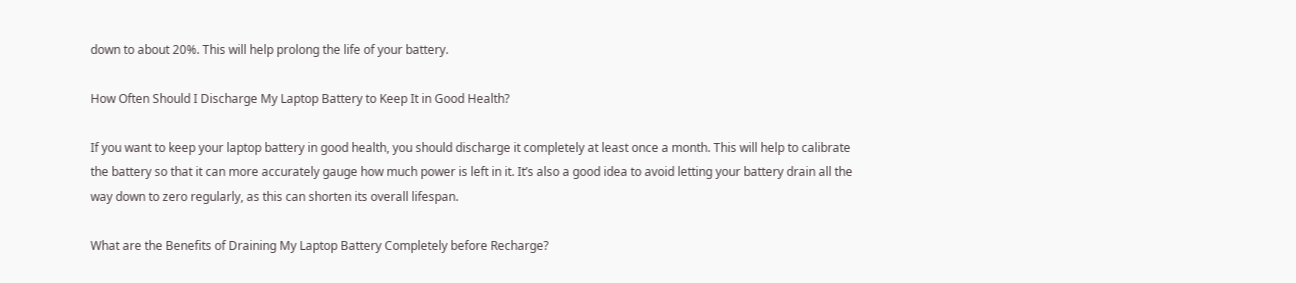down to about 20%. This will help prolong the life of your battery.

How Often Should I Discharge My Laptop Battery to Keep It in Good Health?

If you want to keep your laptop battery in good health, you should discharge it completely at least once a month. This will help to calibrate the battery so that it can more accurately gauge how much power is left in it. It’s also a good idea to avoid letting your battery drain all the way down to zero regularly, as this can shorten its overall lifespan.

What are the Benefits of Draining My Laptop Battery Completely before Recharge?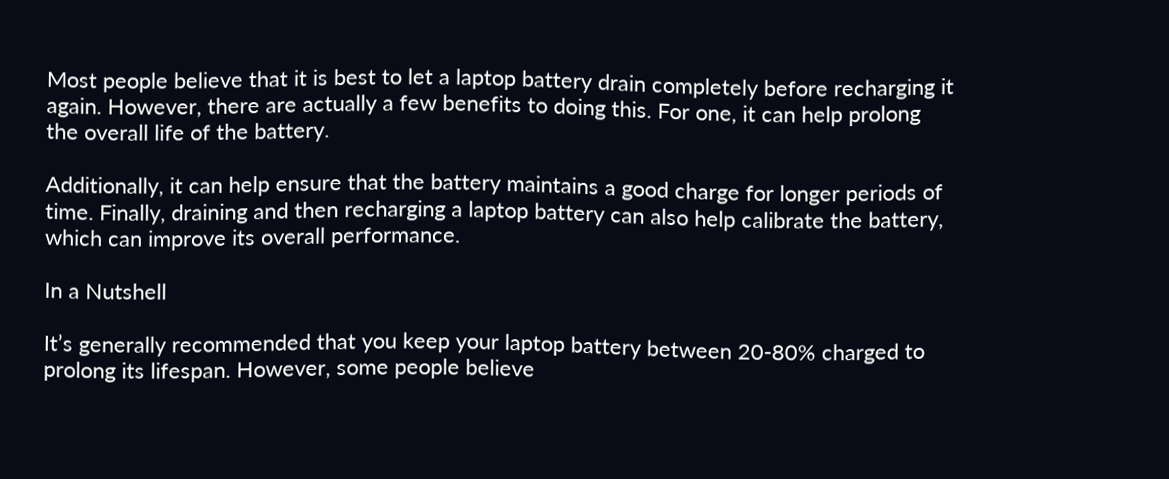Most people believe that it is best to let a laptop battery drain completely before recharging it again. However, there are actually a few benefits to doing this. For one, it can help prolong the overall life of the battery.

Additionally, it can help ensure that the battery maintains a good charge for longer periods of time. Finally, draining and then recharging a laptop battery can also help calibrate the battery, which can improve its overall performance.

In a Nutshell

It’s generally recommended that you keep your laptop battery between 20-80% charged to prolong its lifespan. However, some people believe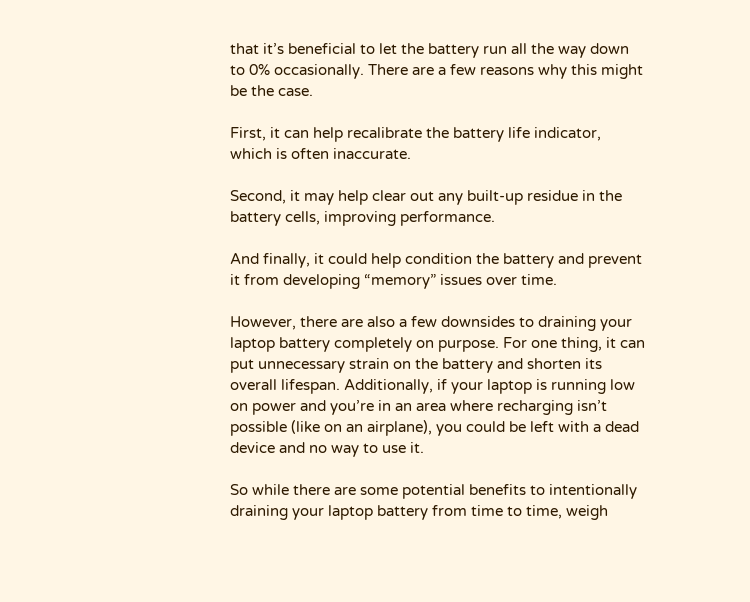that it’s beneficial to let the battery run all the way down to 0% occasionally. There are a few reasons why this might be the case.

First, it can help recalibrate the battery life indicator, which is often inaccurate.

Second, it may help clear out any built-up residue in the battery cells, improving performance.

And finally, it could help condition the battery and prevent it from developing “memory” issues over time.

However, there are also a few downsides to draining your laptop battery completely on purpose. For one thing, it can put unnecessary strain on the battery and shorten its overall lifespan. Additionally, if your laptop is running low on power and you’re in an area where recharging isn’t possible (like on an airplane), you could be left with a dead device and no way to use it.

So while there are some potential benefits to intentionally draining your laptop battery from time to time, weigh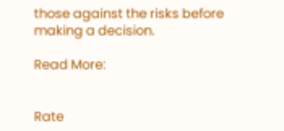those against the risks before making a decision.

Read More:


Rate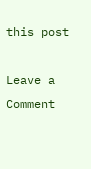this post

Leave a Comment